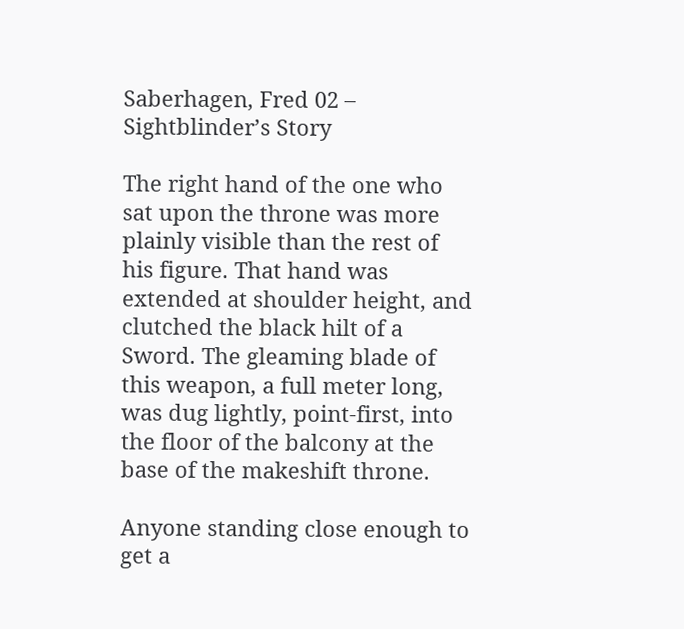Saberhagen, Fred 02 – Sightblinder’s Story

The right hand of the one who sat upon the throne was more plainly visible than the rest of his figure. That hand was extended at shoulder height, and clutched the black hilt of a Sword. The gleaming blade of this weapon, a full meter long, was dug lightly, point-first, into the floor of the balcony at the base of the makeshift throne.

Anyone standing close enough to get a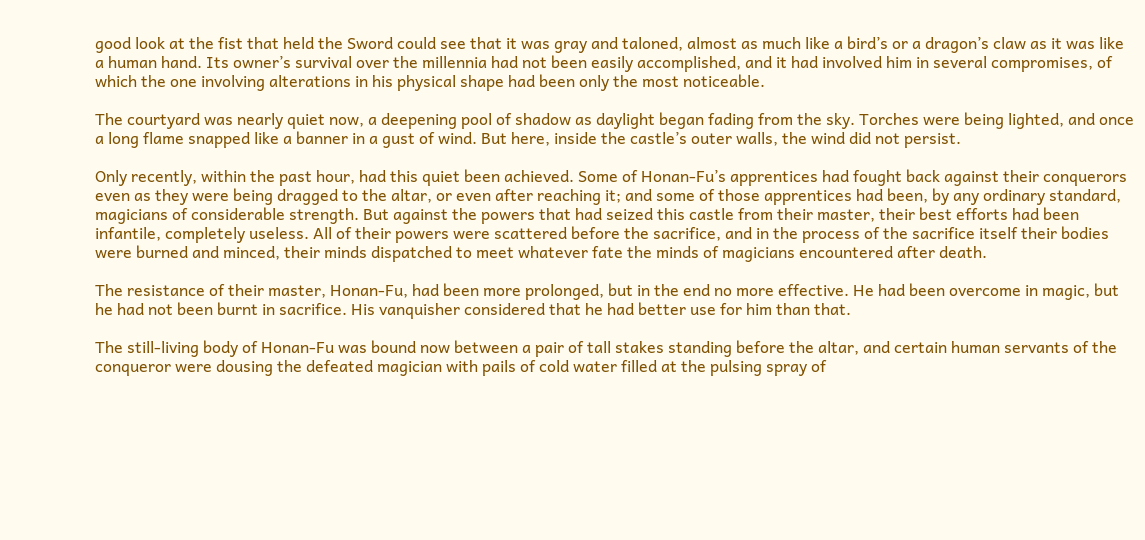good look at the fist that held the Sword could see that it was gray and taloned, almost as much like a bird’s or a dragon’s claw as it was like a human hand. Its owner’s survival over the millennia had not been easily accomplished, and it had involved him in several compromises, of which the one involving alterations in his physical shape had been only the most noticeable.

The courtyard was nearly quiet now, a deepening pool of shadow as daylight began fading from the sky. Torches were being lighted, and once a long flame snapped like a banner in a gust of wind. But here, inside the castle’s outer walls, the wind did not persist.

Only recently, within the past hour, had this quiet been achieved. Some of Honan-Fu’s apprentices had fought back against their conquerors even as they were being dragged to the altar, or even after reaching it; and some of those apprentices had been, by any ordinary standard, magicians of considerable strength. But against the powers that had seized this castle from their master, their best efforts had been infantile, completely useless. All of their powers were scattered before the sacrifice, and in the process of the sacrifice itself their bodies were burned and minced, their minds dispatched to meet whatever fate the minds of magicians encountered after death.

The resistance of their master, Honan-Fu, had been more prolonged, but in the end no more effective. He had been overcome in magic, but he had not been burnt in sacrifice. His vanquisher considered that he had better use for him than that.

The still-living body of Honan-Fu was bound now between a pair of tall stakes standing before the altar, and certain human servants of the conqueror were dousing the defeated magician with pails of cold water filled at the pulsing spray of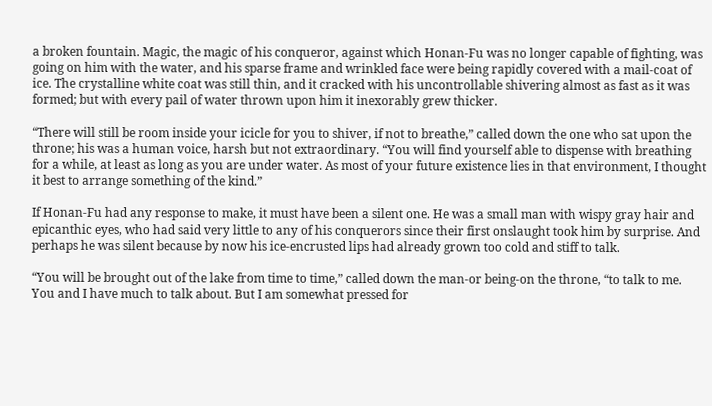a broken fountain. Magic, the magic of his conqueror, against which Honan-Fu was no longer capable of fighting, was going on him with the water, and his sparse frame and wrinkled face were being rapidly covered with a mail-coat of ice. The crystalline white coat was still thin, and it cracked with his uncontrollable shivering almost as fast as it was formed; but with every pail of water thrown upon him it inexorably grew thicker.

“There will still be room inside your icicle for you to shiver, if not to breathe,” called down the one who sat upon the throne; his was a human voice, harsh but not extraordinary. “You will find yourself able to dispense with breathing for a while, at least as long as you are under water. As most of your future existence lies in that environment, I thought it best to arrange something of the kind.”

If Honan-Fu had any response to make, it must have been a silent one. He was a small man with wispy gray hair and epicanthic eyes, who had said very little to any of his conquerors since their first onslaught took him by surprise. And perhaps he was silent because by now his ice-encrusted lips had already grown too cold and stiff to talk.

“You will be brought out of the lake from time to time,” called down the man-or being-on the throne, “to talk to me. You and I have much to talk about. But I am somewhat pressed for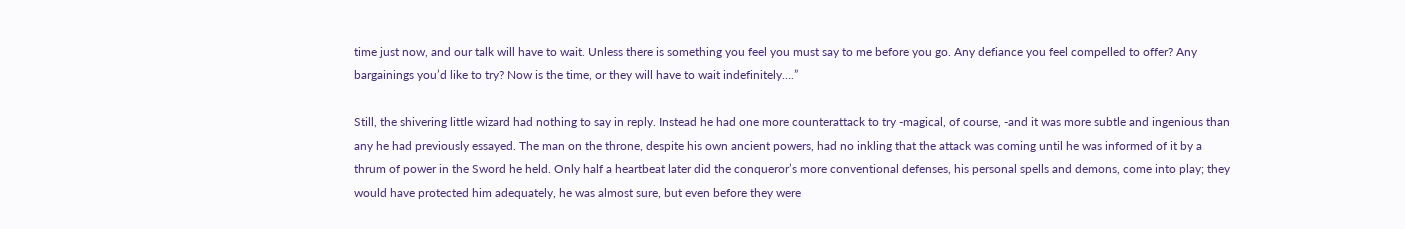time just now, and our talk will have to wait. Unless there is something you feel you must say to me before you go. Any defiance you feel compelled to offer? Any bargainings you’d like to try? Now is the time, or they will have to wait indefinitely….”

Still, the shivering little wizard had nothing to say in reply. Instead he had one more counterattack to try -magical, of course, -and it was more subtle and ingenious than any he had previously essayed. The man on the throne, despite his own ancient powers, had no inkling that the attack was coming until he was informed of it by a thrum of power in the Sword he held. Only half a heartbeat later did the conqueror’s more conventional defenses, his personal spells and demons, come into play; they would have protected him adequately, he was almost sure, but even before they were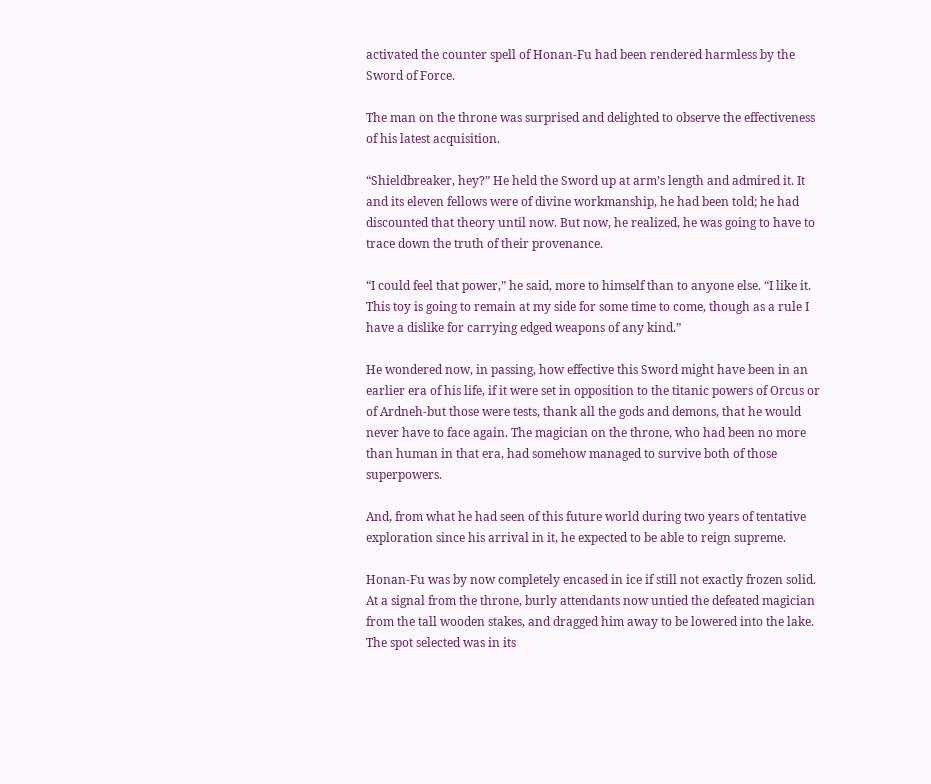activated the counter spell of Honan-Fu had been rendered harmless by the Sword of Force.

The man on the throne was surprised and delighted to observe the effectiveness of his latest acquisition.

“Shieldbreaker, hey?” He held the Sword up at arm’s length and admired it. It and its eleven fellows were of divine workmanship, he had been told; he had discounted that theory until now. But now, he realized, he was going to have to trace down the truth of their provenance.

“I could feel that power,” he said, more to himself than to anyone else. “I like it. This toy is going to remain at my side for some time to come, though as a rule I have a dislike for carrying edged weapons of any kind.”

He wondered now, in passing, how effective this Sword might have been in an earlier era of his life, if it were set in opposition to the titanic powers of Orcus or of Ardneh-but those were tests, thank all the gods and demons, that he would never have to face again. The magician on the throne, who had been no more than human in that era, had somehow managed to survive both of those superpowers.

And, from what he had seen of this future world during two years of tentative exploration since his arrival in it, he expected to be able to reign supreme.

Honan-Fu was by now completely encased in ice if still not exactly frozen solid. At a signal from the throne, burly attendants now untied the defeated magician from the tall wooden stakes, and dragged him away to be lowered into the lake. The spot selected was in its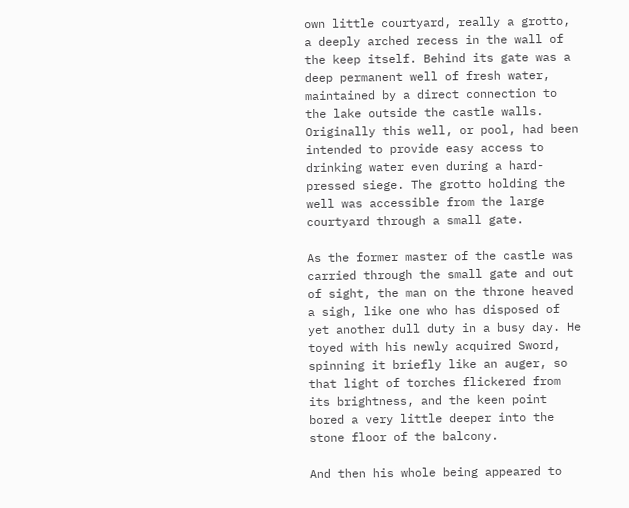own little courtyard, really a grotto, a deeply arched recess in the wall of the keep itself. Behind its gate was a deep permanent well of fresh water, maintained by a direct connection to the lake outside the castle walls. Originally this well, or pool, had been intended to provide easy access to drinking water even during a hard-pressed siege. The grotto holding the well was accessible from the large courtyard through a small gate.

As the former master of the castle was carried through the small gate and out of sight, the man on the throne heaved a sigh, like one who has disposed of yet another dull duty in a busy day. He toyed with his newly acquired Sword, spinning it briefly like an auger, so that light of torches flickered from its brightness, and the keen point bored a very little deeper into the stone floor of the balcony.

And then his whole being appeared to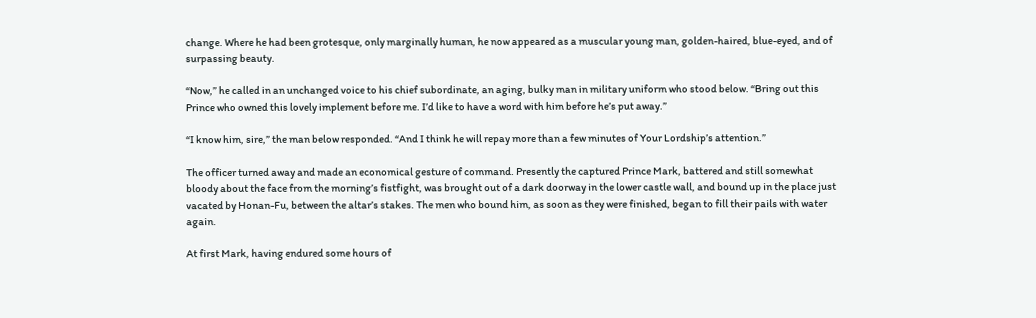change. Where he had been grotesque, only marginally human, he now appeared as a muscular young man, golden-haired, blue-eyed, and of surpassing beauty.

“Now,” he called in an unchanged voice to his chief subordinate, an aging, bulky man in military uniform who stood below. “Bring out this Prince who owned this lovely implement before me. I’d like to have a word with him before he’s put away.”

“I know him, sire,” the man below responded. “And I think he will repay more than a few minutes of Your Lordship’s attention.”

The officer turned away and made an economical gesture of command. Presently the captured Prince Mark, battered and still somewhat bloody about the face from the morning’s fistfight, was brought out of a dark doorway in the lower castle wall, and bound up in the place just vacated by Honan-Fu, between the altar’s stakes. The men who bound him, as soon as they were finished, began to fill their pails with water again.

At first Mark, having endured some hours of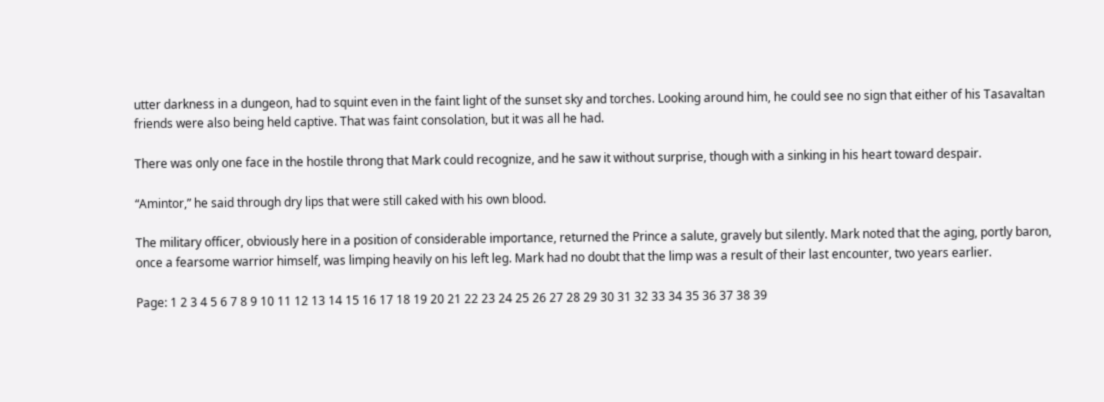utter darkness in a dungeon, had to squint even in the faint light of the sunset sky and torches. Looking around him, he could see no sign that either of his Tasavaltan friends were also being held captive. That was faint consolation, but it was all he had.

There was only one face in the hostile throng that Mark could recognize, and he saw it without surprise, though with a sinking in his heart toward despair.

“Amintor,” he said through dry lips that were still caked with his own blood.

The military officer, obviously here in a position of considerable importance, returned the Prince a salute, gravely but silently. Mark noted that the aging, portly baron, once a fearsome warrior himself, was limping heavily on his left leg. Mark had no doubt that the limp was a result of their last encounter, two years earlier.

Page: 1 2 3 4 5 6 7 8 9 10 11 12 13 14 15 16 17 18 19 20 21 22 23 24 25 26 27 28 29 30 31 32 33 34 35 36 37 38 39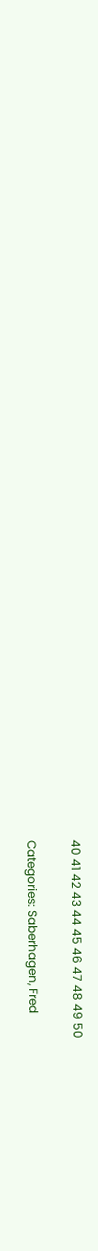40 41 42 43 44 45 46 47 48 49 50

Categories: Saberhagen, Fred